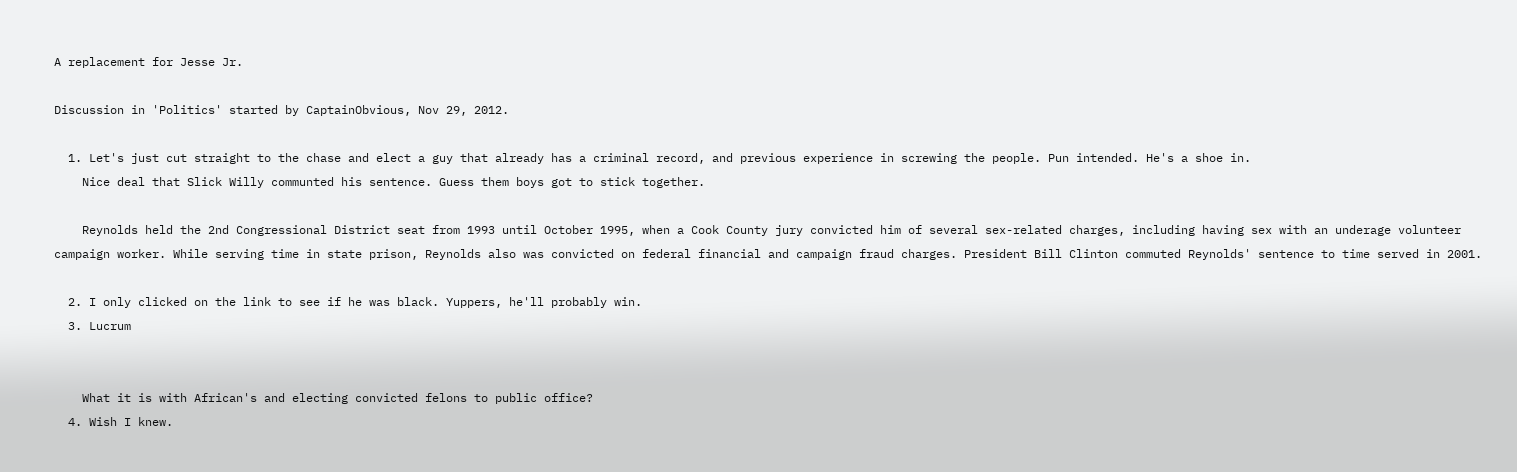A replacement for Jesse Jr.

Discussion in 'Politics' started by CaptainObvious, Nov 29, 2012.

  1. Let's just cut straight to the chase and elect a guy that already has a criminal record, and previous experience in screwing the people. Pun intended. He's a shoe in.
    Nice deal that Slick Willy communted his sentence. Guess them boys got to stick together.

    Reynolds held the 2nd Congressional District seat from 1993 until October 1995, when a Cook County jury convicted him of several sex-related charges, including having sex with an underage volunteer campaign worker. While serving time in state prison, Reynolds also was convicted on federal financial and campaign fraud charges. President Bill Clinton commuted Reynolds' sentence to time served in 2001.

  2. I only clicked on the link to see if he was black. Yuppers, he'll probably win.
  3. Lucrum


    What it is with African's and electing convicted felons to public office?
  4. Wish I knew.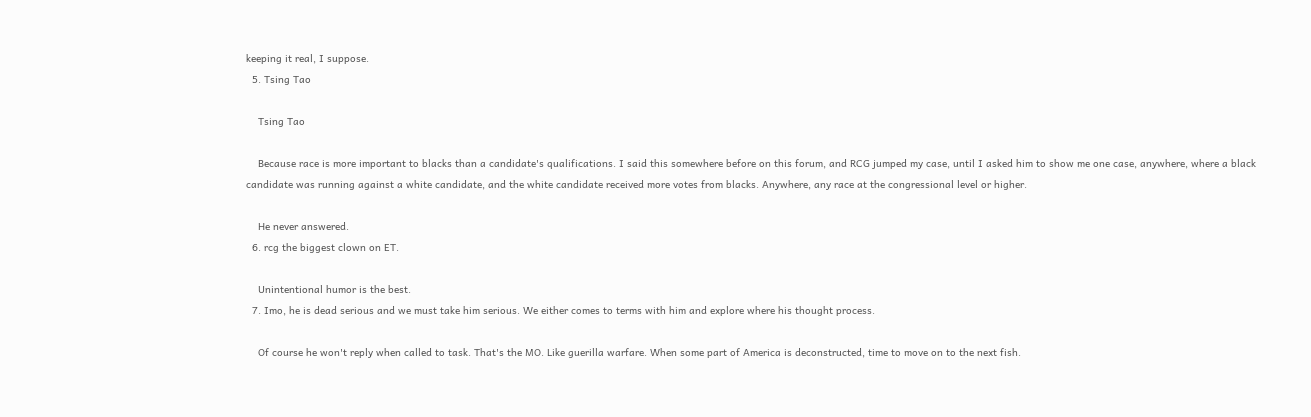keeping it real, I suppose.
  5. Tsing Tao

    Tsing Tao

    Because race is more important to blacks than a candidate's qualifications. I said this somewhere before on this forum, and RCG jumped my case, until I asked him to show me one case, anywhere, where a black candidate was running against a white candidate, and the white candidate received more votes from blacks. Anywhere, any race at the congressional level or higher.

    He never answered.
  6. rcg the biggest clown on ET.

    Unintentional humor is the best.
  7. Imo, he is dead serious and we must take him serious. We either comes to terms with him and explore where his thought process.

    Of course he won't reply when called to task. That's the MO. Like guerilla warfare. When some part of America is deconstructed, time to move on to the next fish.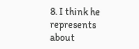8. I think he represents about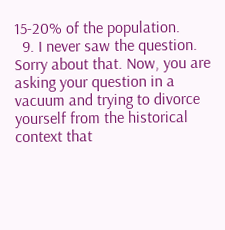15-20% of the population.
  9. I never saw the question. Sorry about that. Now, you are asking your question in a vacuum and trying to divorce yourself from the historical context that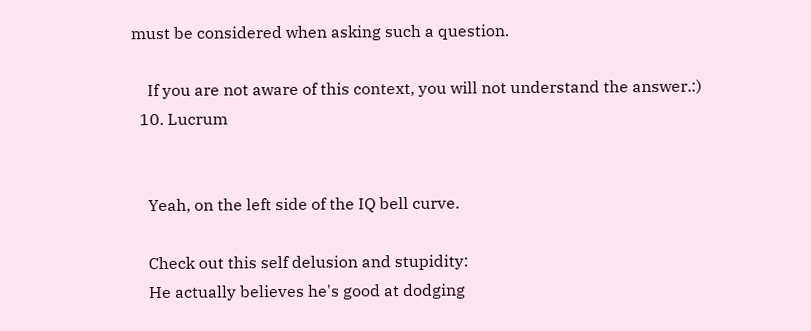must be considered when asking such a question.

    If you are not aware of this context, you will not understand the answer.:)
  10. Lucrum


    Yeah, on the left side of the IQ bell curve.

    Check out this self delusion and stupidity:
    He actually believes he's good at dodging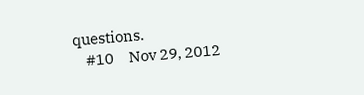questions.
    #10     Nov 29, 2012